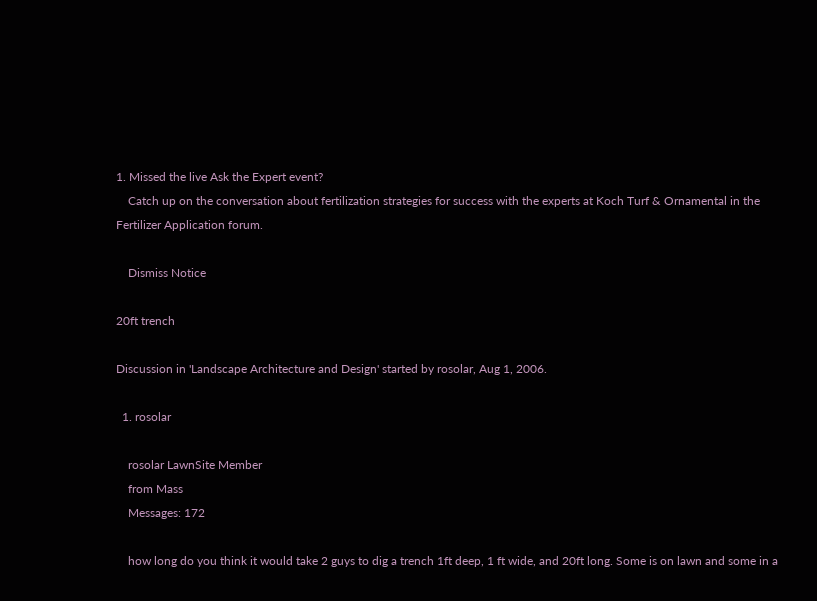1. Missed the live Ask the Expert event?
    Catch up on the conversation about fertilization strategies for success with the experts at Koch Turf & Ornamental in the Fertilizer Application forum.

    Dismiss Notice

20ft trench

Discussion in 'Landscape Architecture and Design' started by rosolar, Aug 1, 2006.

  1. rosolar

    rosolar LawnSite Member
    from Mass
    Messages: 172

    how long do you think it would take 2 guys to dig a trench 1ft deep, 1 ft wide, and 20ft long. Some is on lawn and some in a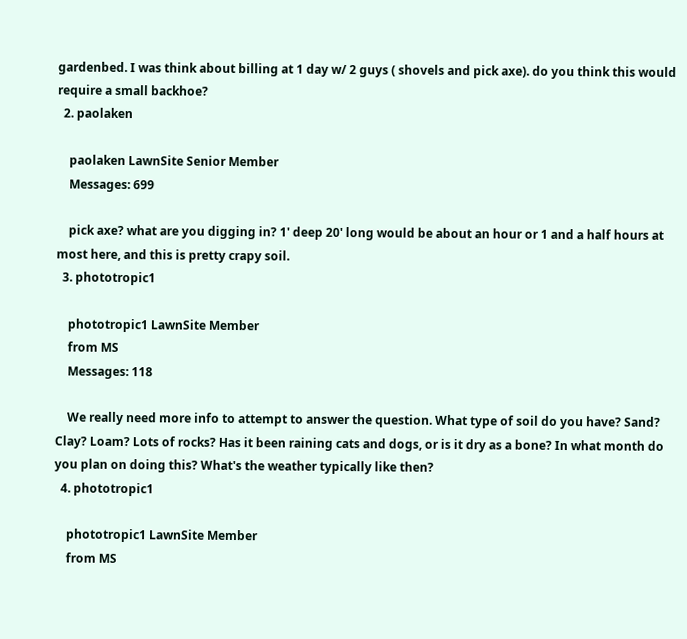gardenbed. I was think about billing at 1 day w/ 2 guys ( shovels and pick axe). do you think this would require a small backhoe?
  2. paolaken

    paolaken LawnSite Senior Member
    Messages: 699

    pick axe? what are you digging in? 1' deep 20' long would be about an hour or 1 and a half hours at most here, and this is pretty crapy soil.
  3. phototropic1

    phototropic1 LawnSite Member
    from MS
    Messages: 118

    We really need more info to attempt to answer the question. What type of soil do you have? Sand? Clay? Loam? Lots of rocks? Has it been raining cats and dogs, or is it dry as a bone? In what month do you plan on doing this? What's the weather typically like then?
  4. phototropic1

    phototropic1 LawnSite Member
    from MS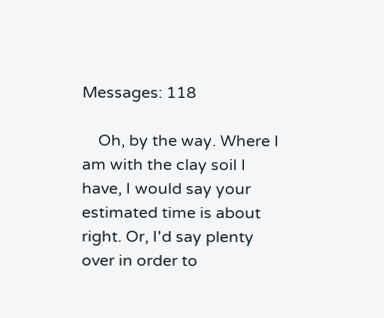Messages: 118

    Oh, by the way. Where I am with the clay soil I have, I would say your estimated time is about right. Or, I'd say plenty over in order to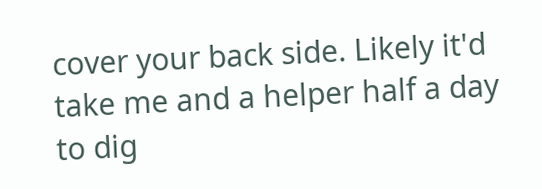cover your back side. Likely it'd take me and a helper half a day to dig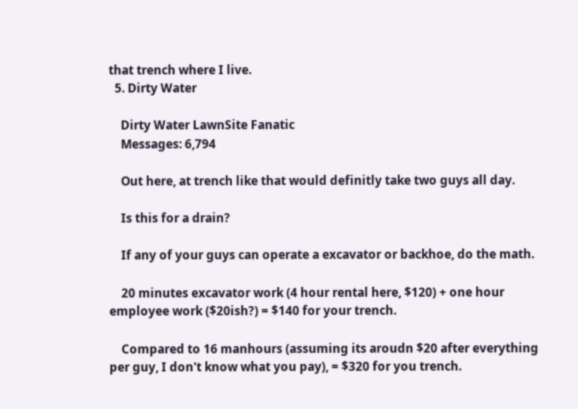that trench where I live.
  5. Dirty Water

    Dirty Water LawnSite Fanatic
    Messages: 6,794

    Out here, at trench like that would definitly take two guys all day.

    Is this for a drain?

    If any of your guys can operate a excavator or backhoe, do the math.

    20 minutes excavator work (4 hour rental here, $120) + one hour employee work ($20ish?) = $140 for your trench.

    Compared to 16 manhours (assuming its aroudn $20 after everything per guy, I don't know what you pay), = $320 for you trench.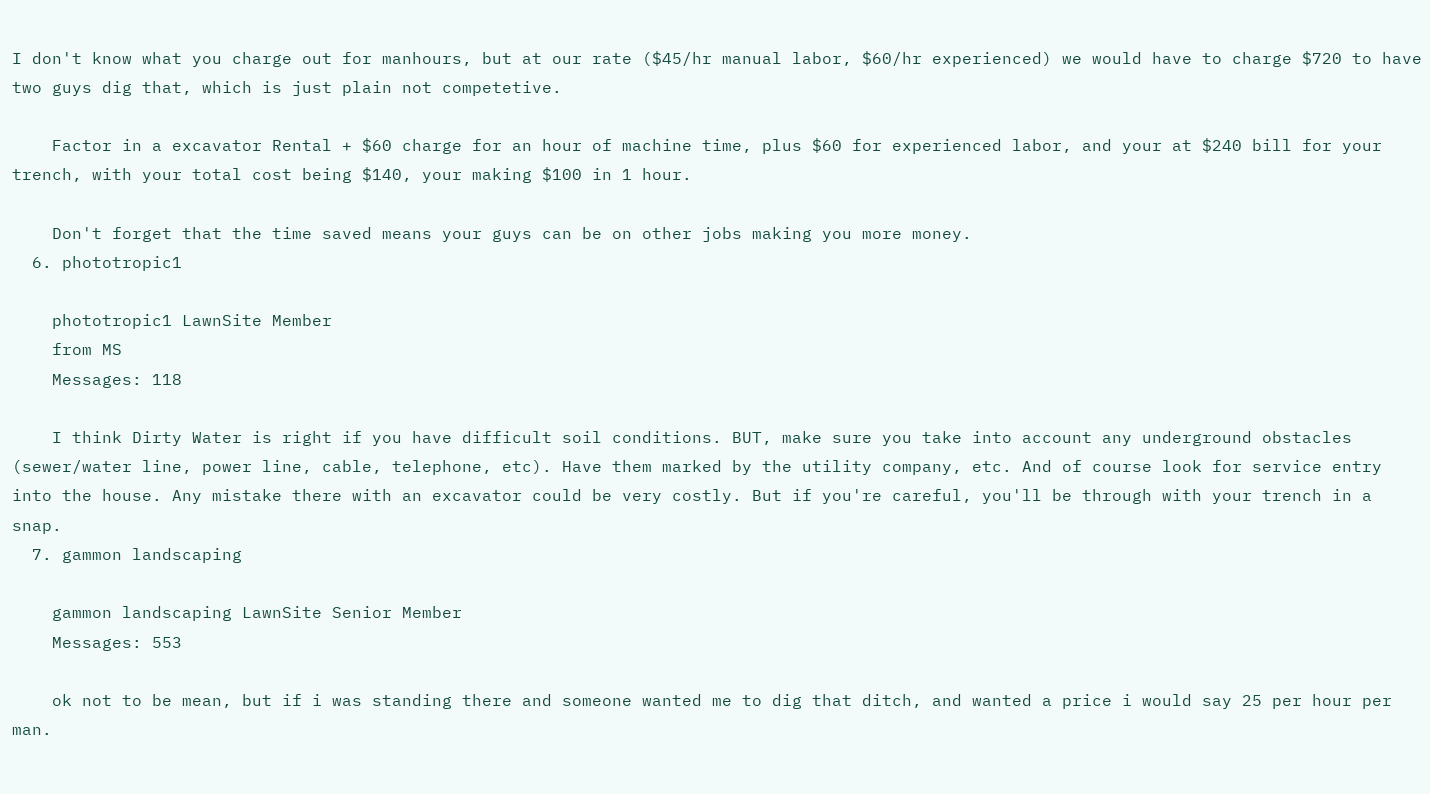I don't know what you charge out for manhours, but at our rate ($45/hr manual labor, $60/hr experienced) we would have to charge $720 to have two guys dig that, which is just plain not competetive.

    Factor in a excavator Rental + $60 charge for an hour of machine time, plus $60 for experienced labor, and your at $240 bill for your trench, with your total cost being $140, your making $100 in 1 hour.

    Don't forget that the time saved means your guys can be on other jobs making you more money.
  6. phototropic1

    phototropic1 LawnSite Member
    from MS
    Messages: 118

    I think Dirty Water is right if you have difficult soil conditions. BUT, make sure you take into account any underground obstacles (sewer/water line, power line, cable, telephone, etc). Have them marked by the utility company, etc. And of course look for service entry into the house. Any mistake there with an excavator could be very costly. But if you're careful, you'll be through with your trench in a snap.
  7. gammon landscaping

    gammon landscaping LawnSite Senior Member
    Messages: 553

    ok not to be mean, but if i was standing there and someone wanted me to dig that ditch, and wanted a price i would say 25 per hour per man.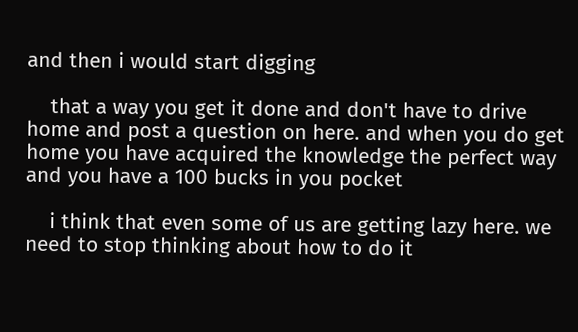and then i would start digging

    that a way you get it done and don't have to drive home and post a question on here. and when you do get home you have acquired the knowledge the perfect way and you have a 100 bucks in you pocket

    i think that even some of us are getting lazy here. we need to stop thinking about how to do it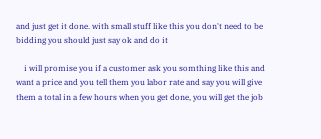and just get it done. with small stuff like this you don't need to be bidding you should just say ok and do it

    i will promise you if a customer ask you somthing like this and want a price and you tell them you labor rate and say you will give them a total in a few hours when you get done, you will get the job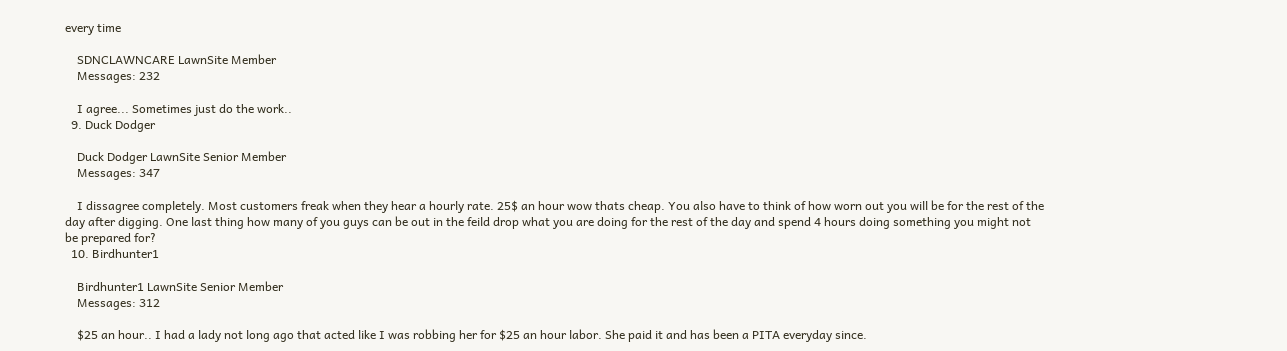every time

    SDNCLAWNCARE LawnSite Member
    Messages: 232

    I agree... Sometimes just do the work..
  9. Duck Dodger

    Duck Dodger LawnSite Senior Member
    Messages: 347

    I dissagree completely. Most customers freak when they hear a hourly rate. 25$ an hour wow thats cheap. You also have to think of how worn out you will be for the rest of the day after digging. One last thing how many of you guys can be out in the feild drop what you are doing for the rest of the day and spend 4 hours doing something you might not be prepared for?
  10. Birdhunter1

    Birdhunter1 LawnSite Senior Member
    Messages: 312

    $25 an hour.. I had a lady not long ago that acted like I was robbing her for $25 an hour labor. She paid it and has been a PITA everyday since.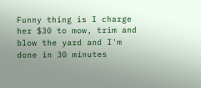Funny thing is I charge her $30 to mow, trim and blow the yard and I'm done in 30 minutes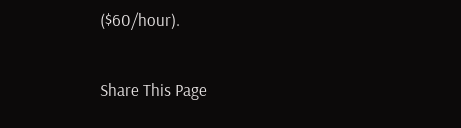($60/hour).

Share This Page